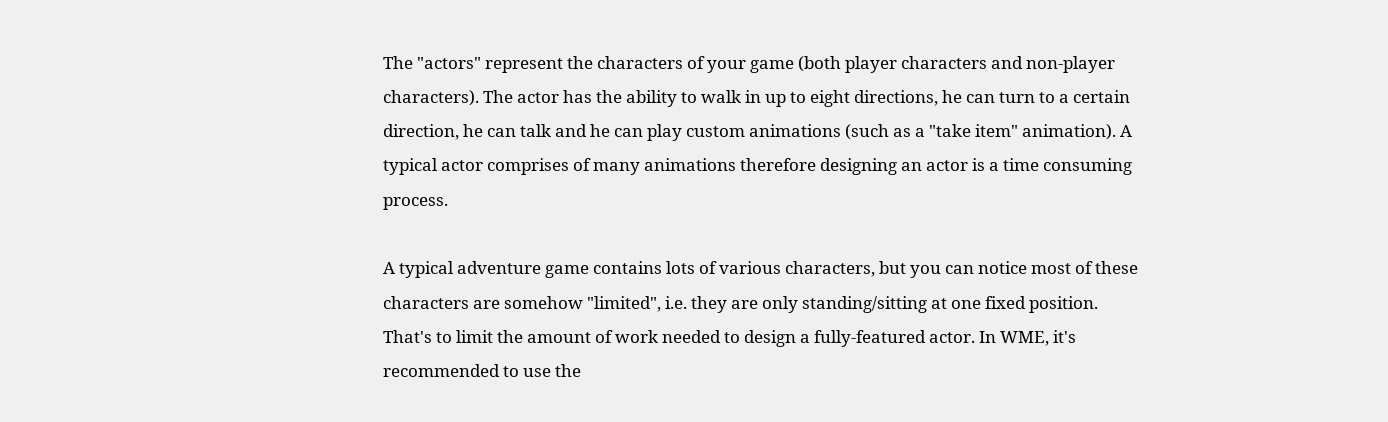The "actors" represent the characters of your game (both player characters and non-player characters). The actor has the ability to walk in up to eight directions, he can turn to a certain direction, he can talk and he can play custom animations (such as a "take item" animation). A typical actor comprises of many animations therefore designing an actor is a time consuming process.

A typical adventure game contains lots of various characters, but you can notice most of these characters are somehow "limited", i.e. they are only standing/sitting at one fixed position. That's to limit the amount of work needed to design a fully-featured actor. In WME, it's recommended to use the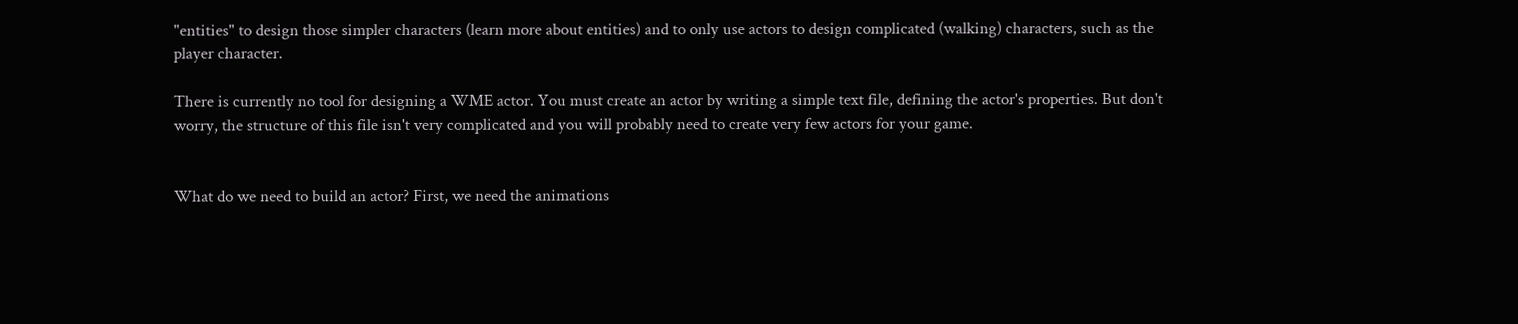"entities" to design those simpler characters (learn more about entities) and to only use actors to design complicated (walking) characters, such as the player character.

There is currently no tool for designing a WME actor. You must create an actor by writing a simple text file, defining the actor's properties. But don't worry, the structure of this file isn't very complicated and you will probably need to create very few actors for your game.


What do we need to build an actor? First, we need the animations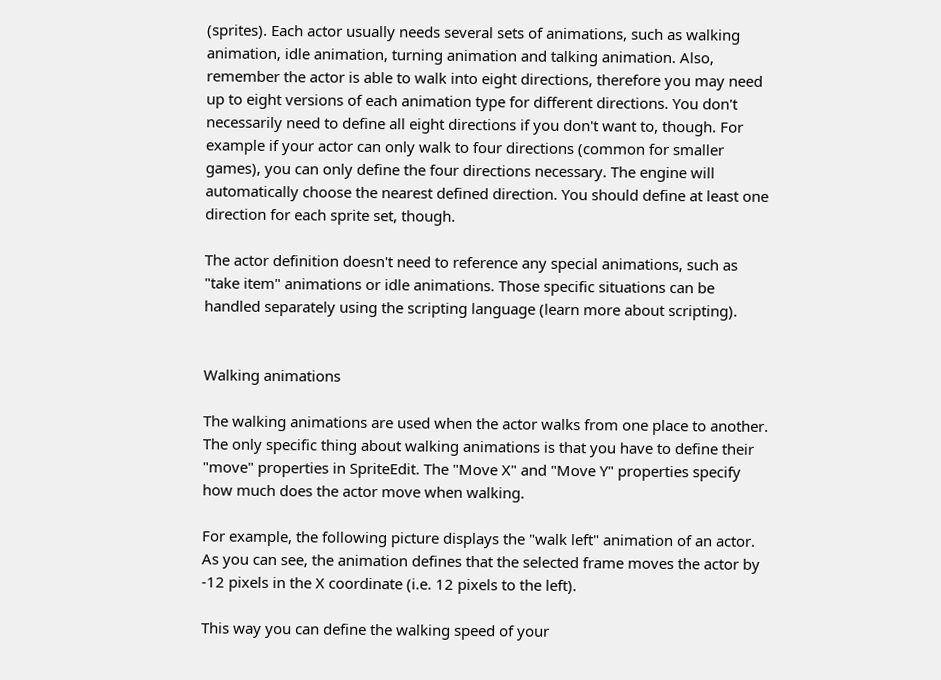(sprites). Each actor usually needs several sets of animations, such as walking animation, idle animation, turning animation and talking animation. Also, remember the actor is able to walk into eight directions, therefore you may need up to eight versions of each animation type for different directions. You don't necessarily need to define all eight directions if you don't want to, though. For example if your actor can only walk to four directions (common for smaller games), you can only define the four directions necessary. The engine will automatically choose the nearest defined direction. You should define at least one direction for each sprite set, though.

The actor definition doesn't need to reference any special animations, such as "take item" animations or idle animations. Those specific situations can be handled separately using the scripting language (learn more about scripting).


Walking animations

The walking animations are used when the actor walks from one place to another. The only specific thing about walking animations is that you have to define their "move" properties in SpriteEdit. The "Move X" and "Move Y" properties specify how much does the actor move when walking.

For example, the following picture displays the "walk left" animation of an actor. As you can see, the animation defines that the selected frame moves the actor by -12 pixels in the X coordinate (i.e. 12 pixels to the left).

This way you can define the walking speed of your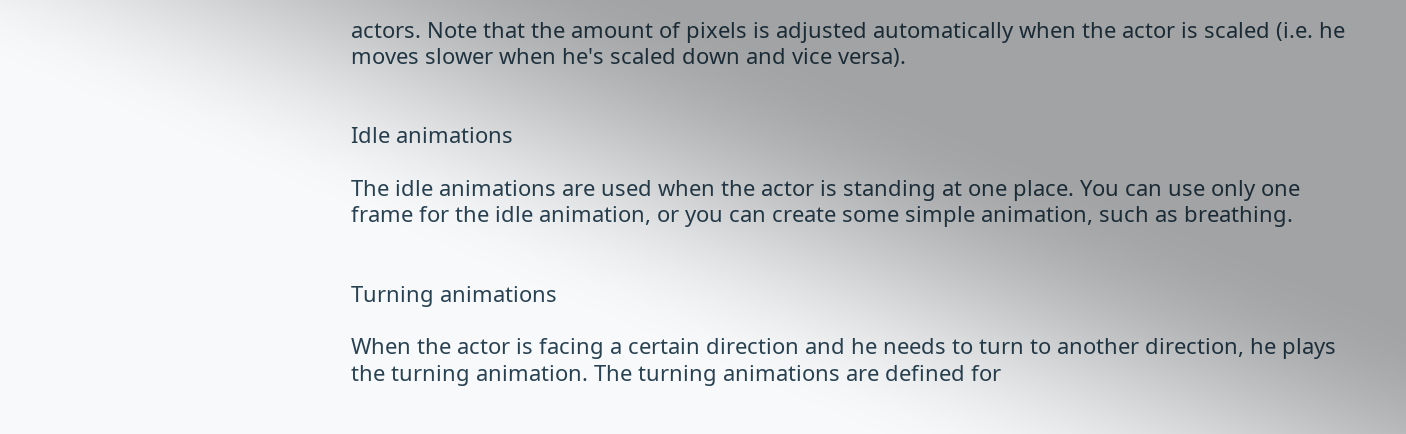actors. Note that the amount of pixels is adjusted automatically when the actor is scaled (i.e. he moves slower when he's scaled down and vice versa).


Idle animations

The idle animations are used when the actor is standing at one place. You can use only one frame for the idle animation, or you can create some simple animation, such as breathing.


Turning animations

When the actor is facing a certain direction and he needs to turn to another direction, he plays the turning animation. The turning animations are defined for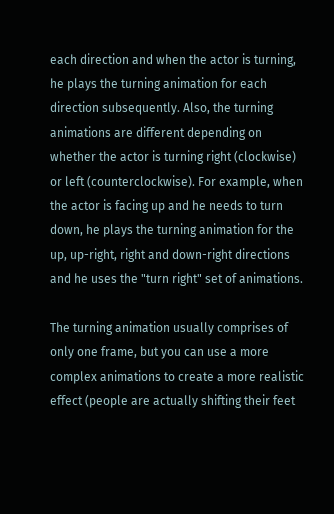each direction and when the actor is turning, he plays the turning animation for each direction subsequently. Also, the turning animations are different depending on whether the actor is turning right (clockwise) or left (counterclockwise). For example, when the actor is facing up and he needs to turn down, he plays the turning animation for the up, up-right, right and down-right directions and he uses the "turn right" set of animations.

The turning animation usually comprises of only one frame, but you can use a more complex animations to create a more realistic effect (people are actually shifting their feet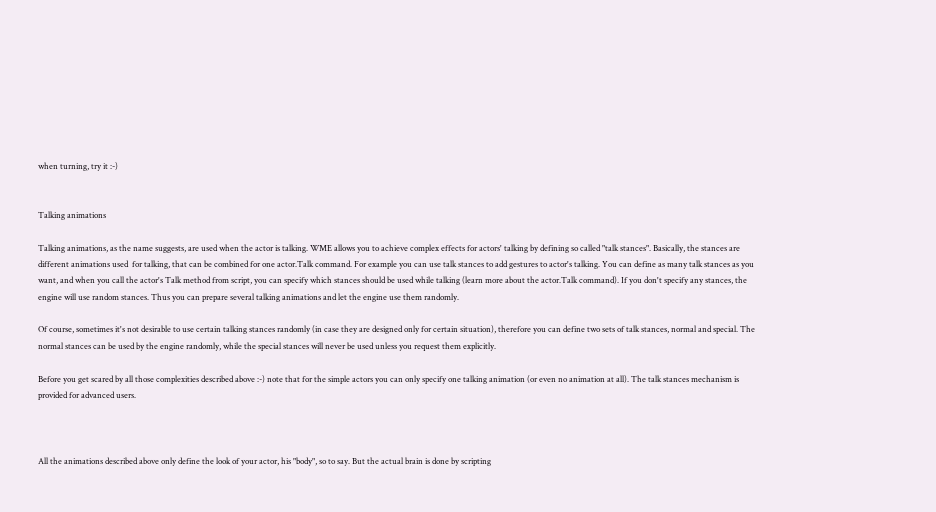when turning, try it :-)


Talking animations

Talking animations, as the name suggests, are used when the actor is talking. WME allows you to achieve complex effects for actors' talking by defining so called "talk stances". Basically, the stances are different animations used  for talking, that can be combined for one actor.Talk command. For example you can use talk stances to add gestures to actor's talking. You can define as many talk stances as you want, and when you call the actor's Talk method from script, you can specify which stances should be used while talking (learn more about the actor.Talk command). If you don't specify any stances, the engine will use random stances. Thus you can prepare several talking animations and let the engine use them randomly.

Of course, sometimes it's not desirable to use certain talking stances randomly (in case they are designed only for certain situation), therefore you can define two sets of talk stances, normal and special. The normal stances can be used by the engine randomly, while the special stances will never be used unless you request them explicitly.

Before you get scared by all those complexities described above :-) note that for the simple actors you can only specify one talking animation (or even no animation at all). The talk stances mechanism is provided for advanced users.



All the animations described above only define the look of your actor, his "body", so to say. But the actual brain is done by scripting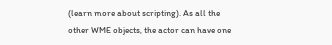(learn more about scripting). As all the other WME objects, the actor can have one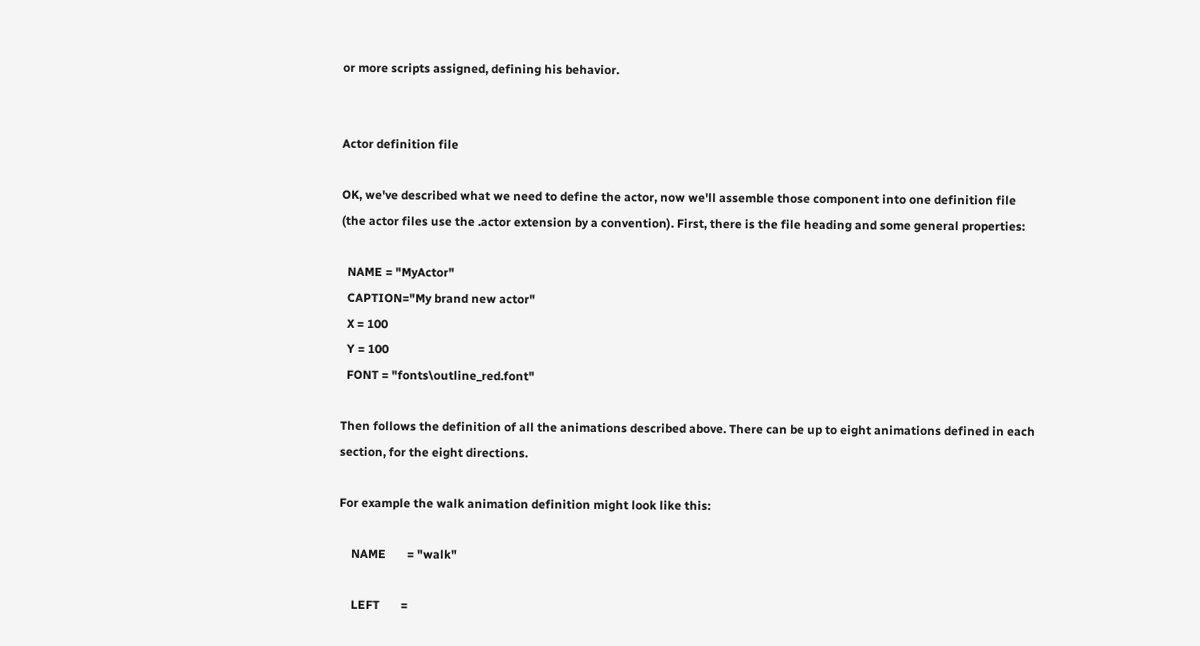or more scripts assigned, defining his behavior.


Actor definition file

OK, we've described what we need to define the actor, now we'll assemble those component into one definition file (the actor files use the .actor extension by a convention). First, there is the file heading and some general properties:

  NAME = "MyActor"
  CAPTION="My brand new actor"
  X = 100
  Y = 100
  FONT = "fonts\outline_red.font"

Then follows the definition of all the animations described above. There can be up to eight animations defined in each section, for the eight directions.

For example the walk animation definition might look like this:

    NAME       = "walk"

    LEFT       =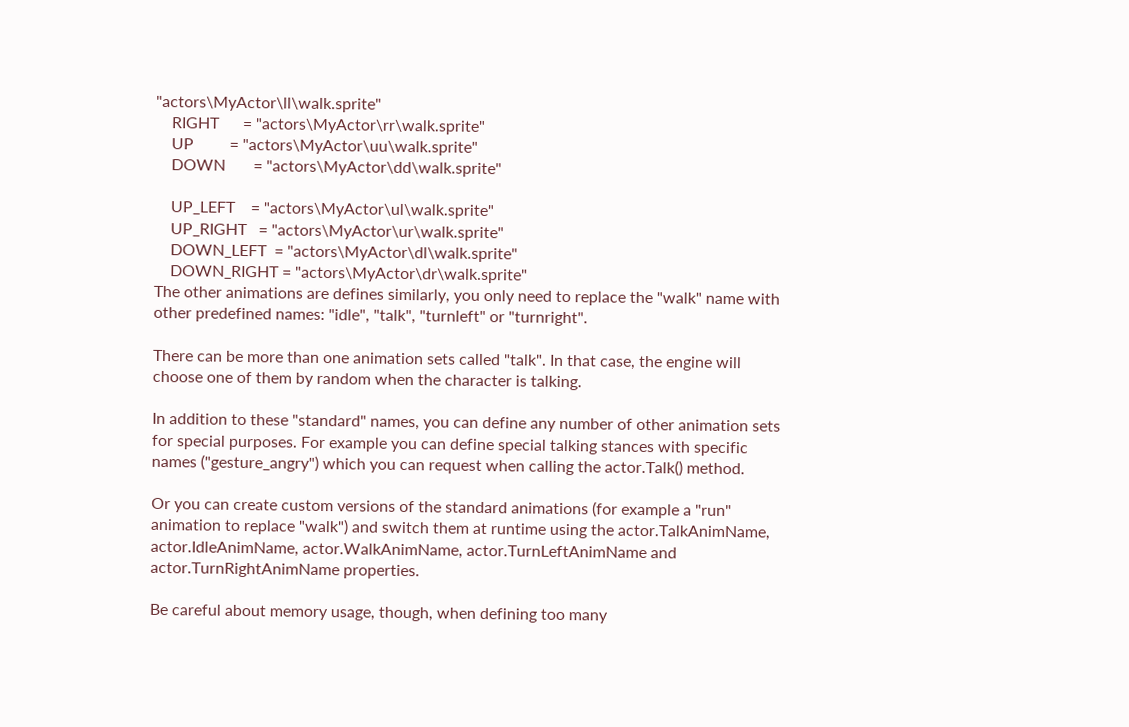"actors\MyActor\ll\walk.sprite"
    RIGHT      = "actors\MyActor\rr\walk.sprite"
    UP         = "actors\MyActor\uu\walk.sprite"
    DOWN       = "actors\MyActor\dd\walk.sprite"

    UP_LEFT    = "actors\MyActor\ul\walk.sprite"
    UP_RIGHT   = "actors\MyActor\ur\walk.sprite"
    DOWN_LEFT  = "actors\MyActor\dl\walk.sprite"
    DOWN_RIGHT = "actors\MyActor\dr\walk.sprite"
The other animations are defines similarly, you only need to replace the "walk" name with other predefined names: "idle", "talk", "turnleft" or "turnright".

There can be more than one animation sets called "talk". In that case, the engine will choose one of them by random when the character is talking.

In addition to these "standard" names, you can define any number of other animation sets for special purposes. For example you can define special talking stances with specific names ("gesture_angry") which you can request when calling the actor.Talk() method.

Or you can create custom versions of the standard animations (for example a "run" animation to replace "walk") and switch them at runtime using the actor.TalkAnimName, actor.IdleAnimName, actor.WalkAnimName, actor.TurnLeftAnimName and actor.TurnRightAnimName properties.

Be careful about memory usage, though, when defining too many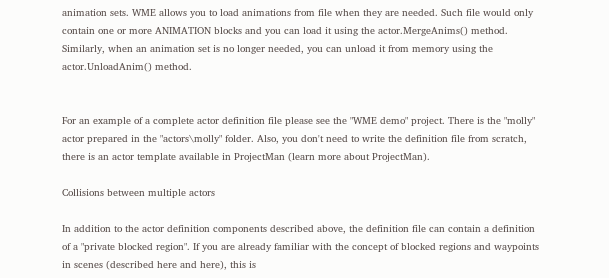animation sets. WME allows you to load animations from file when they are needed. Such file would only contain one or more ANIMATION blocks and you can load it using the actor.MergeAnims() method. Similarly, when an animation set is no longer needed, you can unload it from memory using the actor.UnloadAnim() method.


For an example of a complete actor definition file please see the "WME demo" project. There is the "molly" actor prepared in the "actors\molly" folder. Also, you don't need to write the definition file from scratch, there is an actor template available in ProjectMan (learn more about ProjectMan).

Collisions between multiple actors

In addition to the actor definition components described above, the definition file can contain a definition of a "private blocked region". If you are already familiar with the concept of blocked regions and waypoints in scenes (described here and here), this is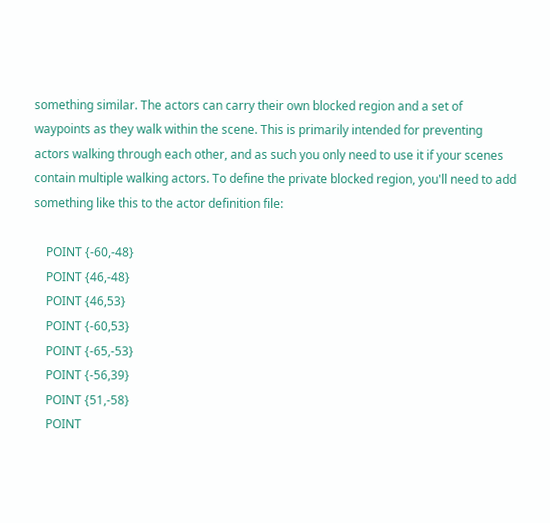something similar. The actors can carry their own blocked region and a set of waypoints as they walk within the scene. This is primarily intended for preventing actors walking through each other, and as such you only need to use it if your scenes contain multiple walking actors. To define the private blocked region, you'll need to add something like this to the actor definition file:

    POINT {-60,-48}
    POINT {46,-48}
    POINT {46,53}
    POINT {-60,53}
    POINT {-65,-53}
    POINT {-56,39}
    POINT {51,-58}
    POINT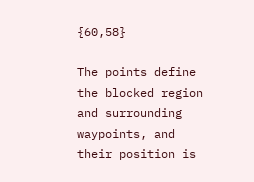{60,58}

The points define the blocked region and surrounding waypoints, and their position is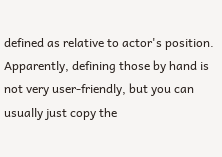defined as relative to actor's position. Apparently, defining those by hand is not very user-friendly, but you can usually just copy the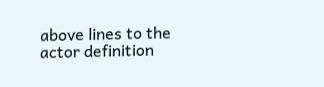above lines to the actor definition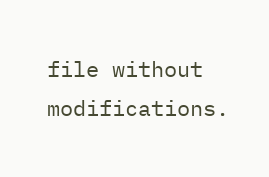file without modifications.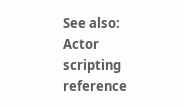See also: Actor scripting reference